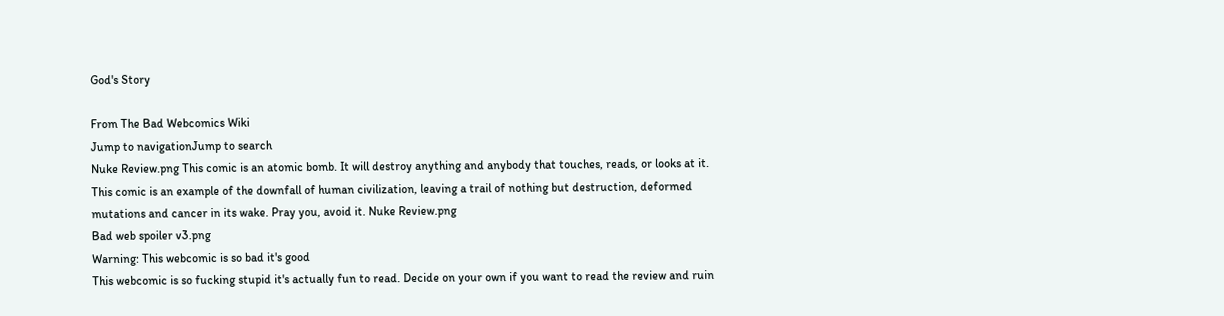God's Story

From The Bad Webcomics Wiki
Jump to navigationJump to search
Nuke Review.png This comic is an atomic bomb. It will destroy anything and anybody that touches, reads, or looks at it. This comic is an example of the downfall of human civilization, leaving a trail of nothing but destruction, deformed mutations and cancer in its wake. Pray you, avoid it. Nuke Review.png
Bad web spoiler v3.png
Warning: This webcomic is so bad it's good
This webcomic is so fucking stupid it's actually fun to read. Decide on your own if you want to read the review and ruin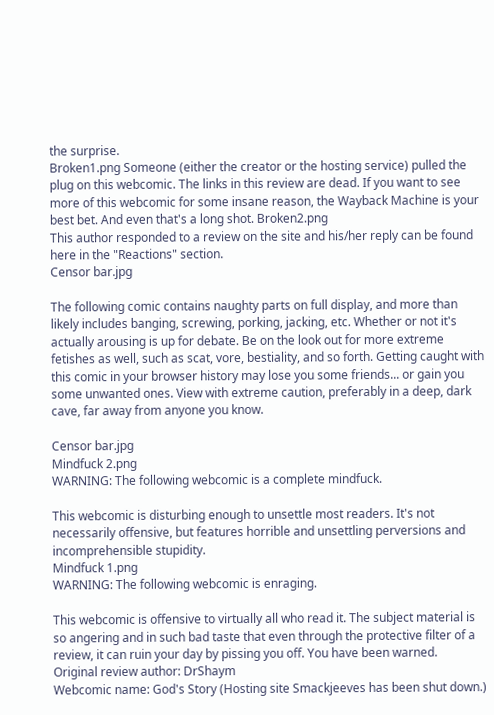the surprise.
Broken1.png Someone (either the creator or the hosting service) pulled the plug on this webcomic. The links in this review are dead. If you want to see more of this webcomic for some insane reason, the Wayback Machine is your best bet. And even that's a long shot. Broken2.png
This author responded to a review on the site and his/her reply can be found here in the "Reactions" section.
Censor bar.jpg

The following comic contains naughty parts on full display, and more than likely includes banging, screwing, porking, jacking, etc. Whether or not it's actually arousing is up for debate. Be on the look out for more extreme fetishes as well, such as scat, vore, bestiality, and so forth. Getting caught with this comic in your browser history may lose you some friends... or gain you some unwanted ones. View with extreme caution, preferably in a deep, dark cave, far away from anyone you know.

Censor bar.jpg
Mindfuck 2.png
WARNING: The following webcomic is a complete mindfuck.

This webcomic is disturbing enough to unsettle most readers. It's not necessarily offensive, but features horrible and unsettling perversions and incomprehensible stupidity.
Mindfuck 1.png
WARNING: The following webcomic is enraging.

This webcomic is offensive to virtually all who read it. The subject material is so angering and in such bad taste that even through the protective filter of a review, it can ruin your day by pissing you off. You have been warned.
Original review author: DrShaym
Webcomic name: God's Story (Hosting site Smackjeeves has been shut down.)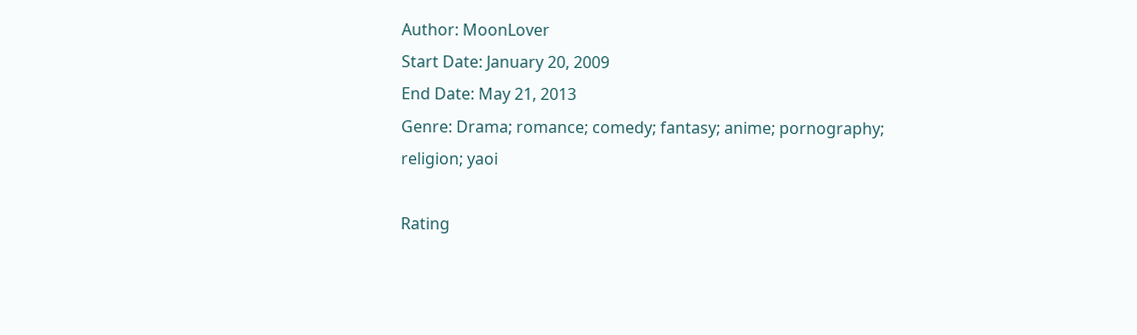Author: MoonLover
Start Date: January 20, 2009
End Date: May 21, 2013
Genre: Drama; romance; comedy; fantasy; anime; pornography; religion; yaoi

Rating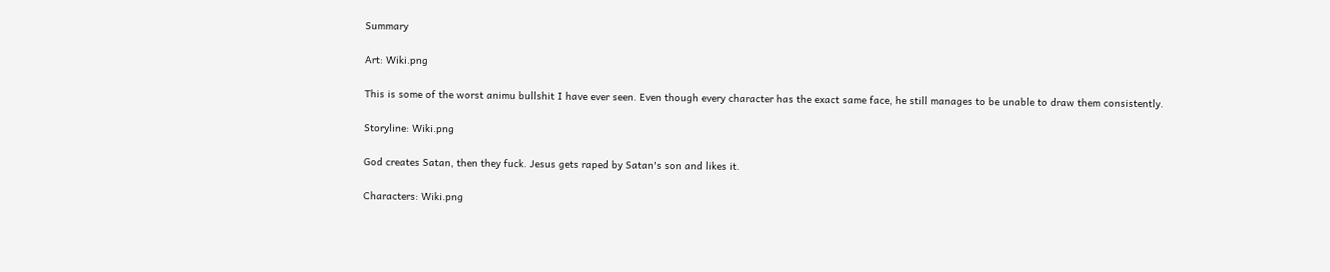Summary

Art: Wiki.png

This is some of the worst animu bullshit I have ever seen. Even though every character has the exact same face, he still manages to be unable to draw them consistently.

Storyline: Wiki.png

God creates Satan, then they fuck. Jesus gets raped by Satan's son and likes it.

Characters: Wiki.png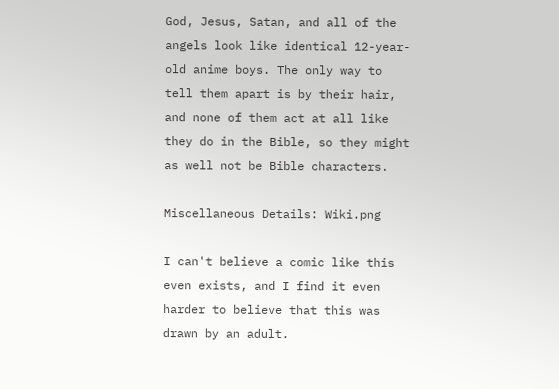God, Jesus, Satan, and all of the angels look like identical 12-year-old anime boys. The only way to tell them apart is by their hair, and none of them act at all like they do in the Bible, so they might as well not be Bible characters.

Miscellaneous Details: Wiki.png

I can't believe a comic like this even exists, and I find it even harder to believe that this was drawn by an adult.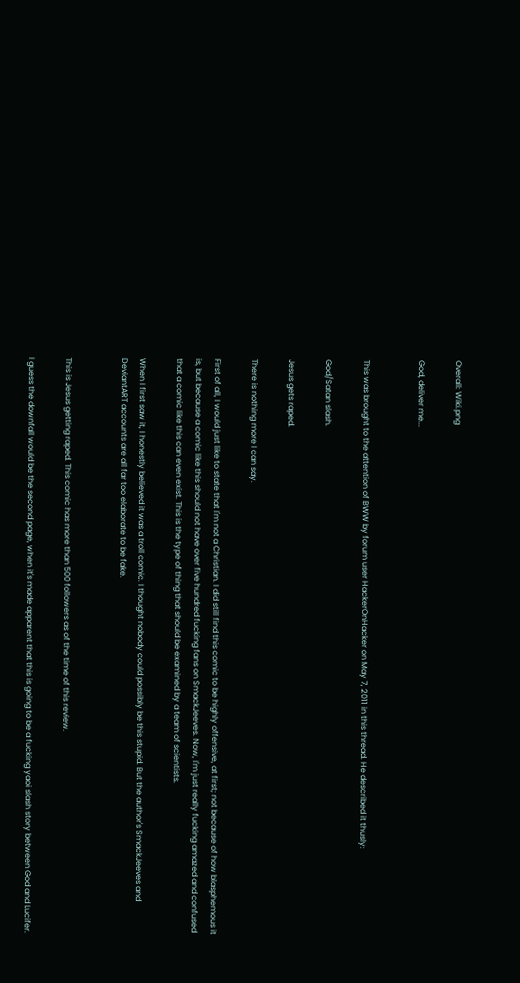Overall: Wiki.png

God, deliver me...


This was brought to the attention of BWW by forum user HackerOnHacker on May 7, 2011 in this thread. He described it thusly:

God/Satan slash.

Jesus gets raped.

There is nothing more I can say.

First of all, I would just like to state that I'm not a Christian. I did still find this comic to be highly offensive, at first; not because of how blasphemous it is, but because a comic like this should not have over five hundred fucking fans on SmackJeeves. Now, I'm just really fucking amazed and confused that a comic like this can even exist. This is the type of thing that should be examined by a team of scientists.

When I first saw it, I honestly believed it was a troll comic. I thought nobody could possibly be this stupid. But the author's SmackJeeves and DeviantART accounts are all far too elaborate to be fake.


This is Jesus getting raped. This comic has more than 500 followers as of the time of this review.

I guess the downfall would be the second page, when it's made apparent that this is going to be a fucking yaoi slash story between God and Lucifer.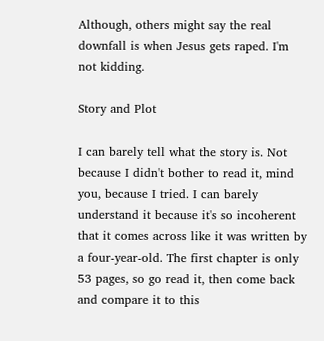Although, others might say the real downfall is when Jesus gets raped. I'm not kidding.

Story and Plot

I can barely tell what the story is. Not because I didn't bother to read it, mind you, because I tried. I can barely understand it because it's so incoherent that it comes across like it was written by a four-year-old. The first chapter is only 53 pages, so go read it, then come back and compare it to this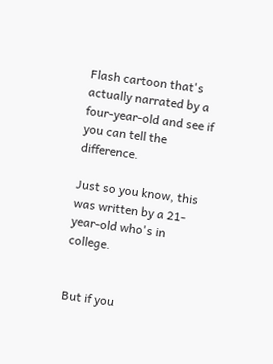Flash cartoon that's actually narrated by a four-year-old and see if you can tell the difference.

Just so you know, this was written by a 21-year-old who's in college.


But if you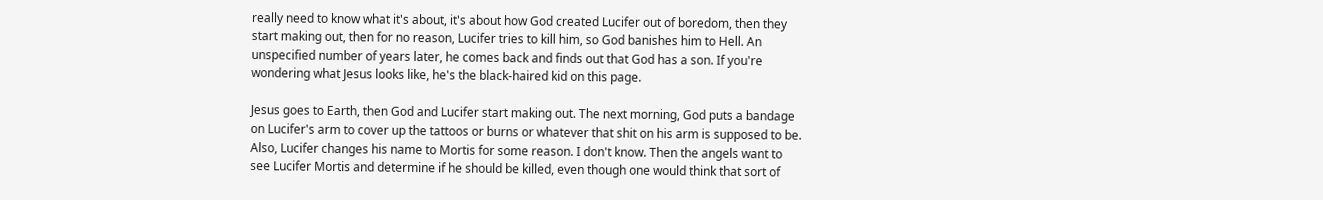really need to know what it's about, it's about how God created Lucifer out of boredom, then they start making out, then for no reason, Lucifer tries to kill him, so God banishes him to Hell. An unspecified number of years later, he comes back and finds out that God has a son. If you're wondering what Jesus looks like, he's the black-haired kid on this page.

Jesus goes to Earth, then God and Lucifer start making out. The next morning, God puts a bandage on Lucifer's arm to cover up the tattoos or burns or whatever that shit on his arm is supposed to be. Also, Lucifer changes his name to Mortis for some reason. I don't know. Then the angels want to see Lucifer Mortis and determine if he should be killed, even though one would think that sort of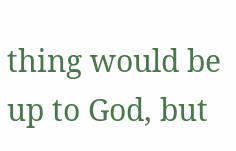thing would be up to God, but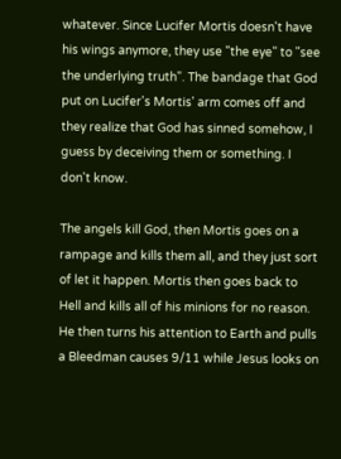whatever. Since Lucifer Mortis doesn't have his wings anymore, they use "the eye" to "see the underlying truth". The bandage that God put on Lucifer's Mortis' arm comes off and they realize that God has sinned somehow, I guess by deceiving them or something. I don't know.

The angels kill God, then Mortis goes on a rampage and kills them all, and they just sort of let it happen. Mortis then goes back to Hell and kills all of his minions for no reason. He then turns his attention to Earth and pulls a Bleedman causes 9/11 while Jesus looks on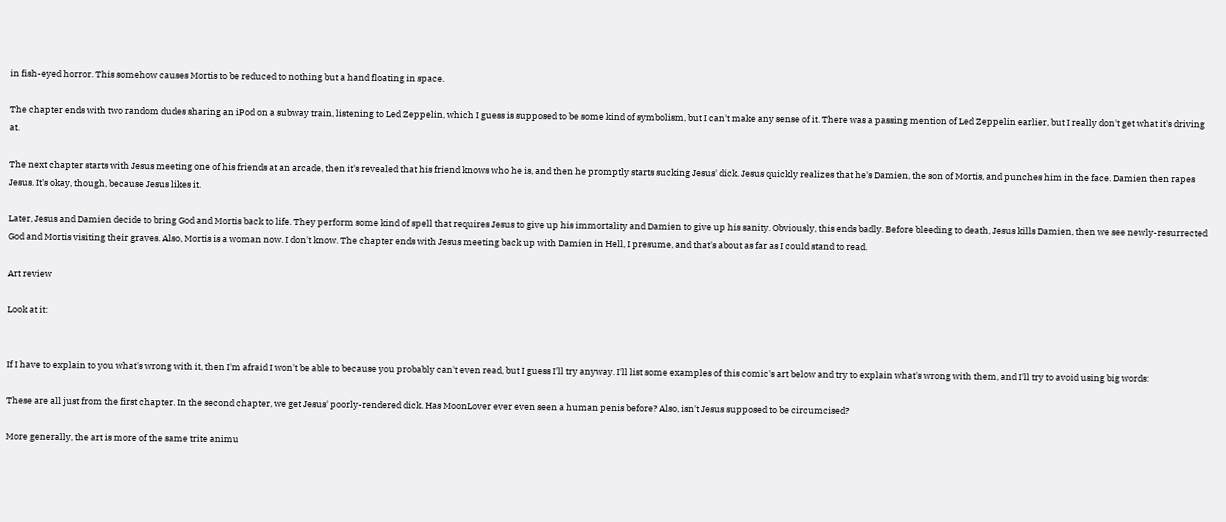in fish-eyed horror. This somehow causes Mortis to be reduced to nothing but a hand floating in space.

The chapter ends with two random dudes sharing an iPod on a subway train, listening to Led Zeppelin, which I guess is supposed to be some kind of symbolism, but I can't make any sense of it. There was a passing mention of Led Zeppelin earlier, but I really don't get what it's driving at.

The next chapter starts with Jesus meeting one of his friends at an arcade, then it's revealed that his friend knows who he is, and then he promptly starts sucking Jesus' dick. Jesus quickly realizes that he's Damien, the son of Mortis, and punches him in the face. Damien then rapes Jesus. It's okay, though, because Jesus likes it.

Later, Jesus and Damien decide to bring God and Mortis back to life. They perform some kind of spell that requires Jesus to give up his immortality and Damien to give up his sanity. Obviously, this ends badly. Before bleeding to death, Jesus kills Damien, then we see newly-resurrected God and Mortis visiting their graves. Also, Mortis is a woman now. I don't know. The chapter ends with Jesus meeting back up with Damien in Hell, I presume, and that's about as far as I could stand to read.

Art review

Look at it:


If I have to explain to you what's wrong with it, then I'm afraid I won't be able to because you probably can't even read, but I guess I'll try anyway. I'll list some examples of this comic's art below and try to explain what's wrong with them, and I'll try to avoid using big words:

These are all just from the first chapter. In the second chapter, we get Jesus' poorly-rendered dick. Has MoonLover ever even seen a human penis before? Also, isn't Jesus supposed to be circumcised?

More generally, the art is more of the same trite animu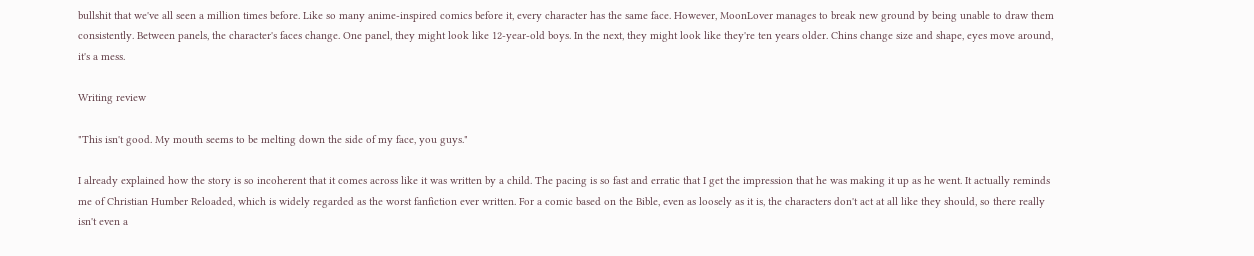bullshit that we've all seen a million times before. Like so many anime-inspired comics before it, every character has the same face. However, MoonLover manages to break new ground by being unable to draw them consistently. Between panels, the character's faces change. One panel, they might look like 12-year-old boys. In the next, they might look like they're ten years older. Chins change size and shape, eyes move around, it's a mess.

Writing review

"This isn't good. My mouth seems to be melting down the side of my face, you guys."

I already explained how the story is so incoherent that it comes across like it was written by a child. The pacing is so fast and erratic that I get the impression that he was making it up as he went. It actually reminds me of Christian Humber Reloaded, which is widely regarded as the worst fanfiction ever written. For a comic based on the Bible, even as loosely as it is, the characters don't act at all like they should, so there really isn't even a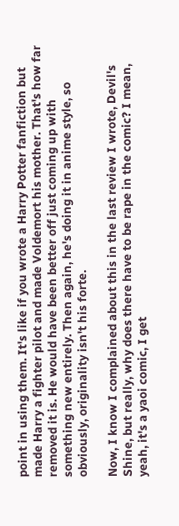point in using them. It's like if you wrote a Harry Potter fanfiction but made Harry a fighter pilot and made Voldemort his mother. That's how far removed it is. He would have been better off just coming up with something new entirely. Then again, he's doing it in anime style, so obviously, originality isn't his forte.

Now, I know I complained about this in the last review I wrote, Devil's Shine, but really, why does there have to be rape in the comic? I mean, yeah, it's a yaoi comic, I get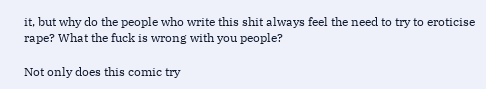it, but why do the people who write this shit always feel the need to try to eroticise rape? What the fuck is wrong with you people?

Not only does this comic try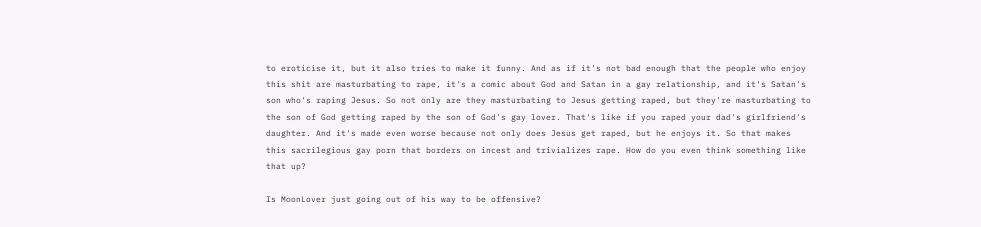to eroticise it, but it also tries to make it funny. And as if it's not bad enough that the people who enjoy this shit are masturbating to rape, it's a comic about God and Satan in a gay relationship, and it's Satan's son who's raping Jesus. So not only are they masturbating to Jesus getting raped, but they're masturbating to the son of God getting raped by the son of God's gay lover. That's like if you raped your dad's girlfriend's daughter. And it's made even worse because not only does Jesus get raped, but he enjoys it. So that makes this sacrilegious gay porn that borders on incest and trivializes rape. How do you even think something like that up?

Is MoonLover just going out of his way to be offensive?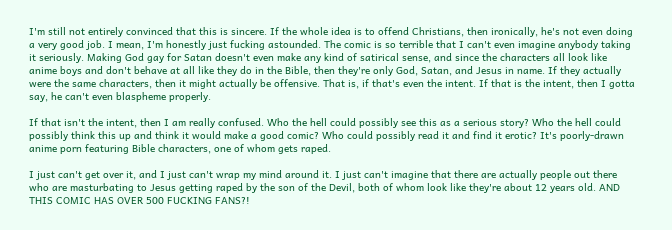I'm still not entirely convinced that this is sincere. If the whole idea is to offend Christians, then ironically, he's not even doing a very good job. I mean, I'm honestly just fucking astounded. The comic is so terrible that I can't even imagine anybody taking it seriously. Making God gay for Satan doesn't even make any kind of satirical sense, and since the characters all look like anime boys and don't behave at all like they do in the Bible, then they're only God, Satan, and Jesus in name. If they actually were the same characters, then it might actually be offensive. That is, if that's even the intent. If that is the intent, then I gotta say, he can't even blaspheme properly.

If that isn't the intent, then I am really confused. Who the hell could possibly see this as a serious story? Who the hell could possibly think this up and think it would make a good comic? Who could possibly read it and find it erotic? It's poorly-drawn anime porn featuring Bible characters, one of whom gets raped.

I just can't get over it, and I just can't wrap my mind around it. I just can't imagine that there are actually people out there who are masturbating to Jesus getting raped by the son of the Devil, both of whom look like they're about 12 years old. AND THIS COMIC HAS OVER 500 FUCKING FANS?!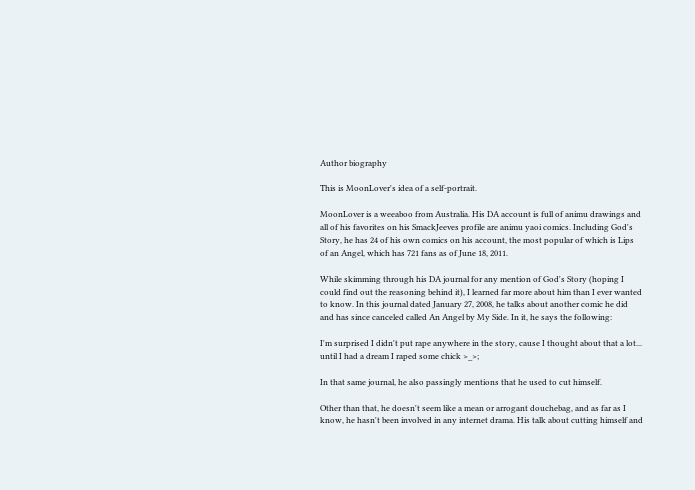Author biography

This is MoonLover's idea of a self-portrait.

MoonLover is a weeaboo from Australia. His DA account is full of animu drawings and all of his favorites on his SmackJeeves profile are animu yaoi comics. Including God's Story, he has 24 of his own comics on his account, the most popular of which is Lips of an Angel, which has 721 fans as of June 18, 2011.

While skimming through his DA journal for any mention of God's Story (hoping I could find out the reasoning behind it), I learned far more about him than I ever wanted to know. In this journal dated January 27, 2008, he talks about another comic he did and has since canceled called An Angel by My Side. In it, he says the following:

I'm surprised I didn't put rape anywhere in the story, cause I thought about that a lot... until I had a dream I raped some chick >_>;

In that same journal, he also passingly mentions that he used to cut himself.

Other than that, he doesn't seem like a mean or arrogant douchebag, and as far as I know, he hasn't been involved in any internet drama. His talk about cutting himself and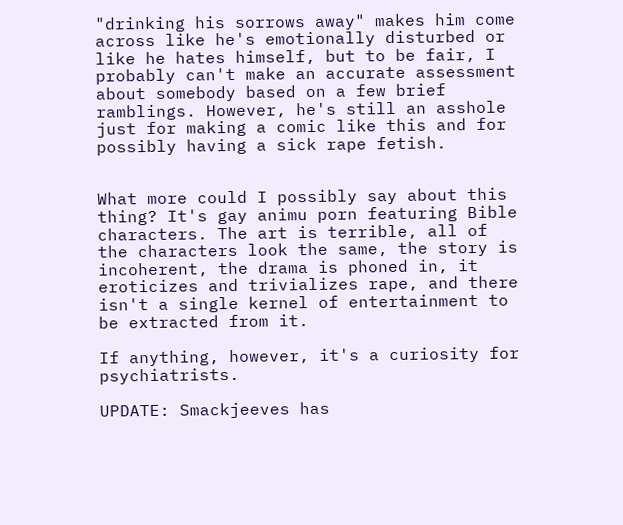"drinking his sorrows away" makes him come across like he's emotionally disturbed or like he hates himself, but to be fair, I probably can't make an accurate assessment about somebody based on a few brief ramblings. However, he's still an asshole just for making a comic like this and for possibly having a sick rape fetish.


What more could I possibly say about this thing? It's gay animu porn featuring Bible characters. The art is terrible, all of the characters look the same, the story is incoherent, the drama is phoned in, it eroticizes and trivializes rape, and there isn't a single kernel of entertainment to be extracted from it.

If anything, however, it's a curiosity for psychiatrists.

UPDATE: Smackjeeves has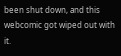been shut down, and this webcomic got wiped out with it.